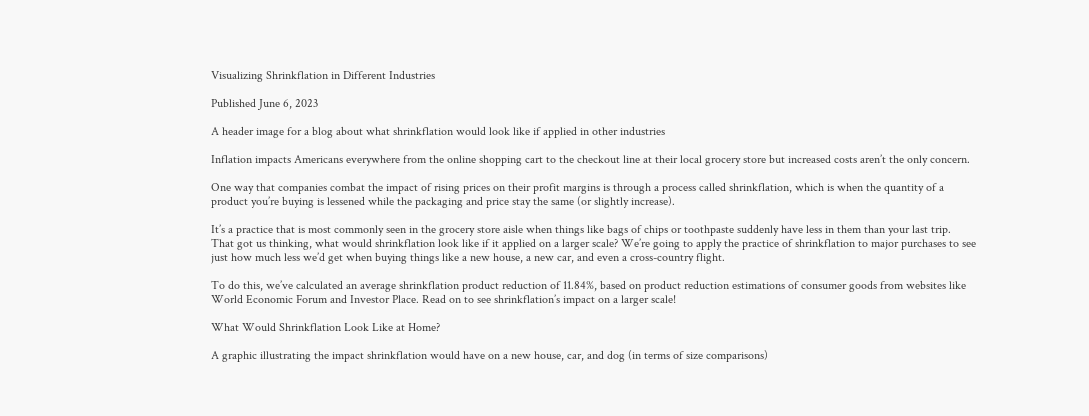Visualizing Shrinkflation in Different Industries

Published June 6, 2023

A header image for a blog about what shrinkflation would look like if applied in other industries

Inflation impacts Americans everywhere from the online shopping cart to the checkout line at their local grocery store but increased costs aren’t the only concern.

One way that companies combat the impact of rising prices on their profit margins is through a process called shrinkflation, which is when the quantity of a product you’re buying is lessened while the packaging and price stay the same (or slightly increase).

It’s a practice that is most commonly seen in the grocery store aisle when things like bags of chips or toothpaste suddenly have less in them than your last trip. That got us thinking, what would shrinkflation look like if it applied on a larger scale? We’re going to apply the practice of shrinkflation to major purchases to see just how much less we’d get when buying things like a new house, a new car, and even a cross-country flight.

To do this, we’ve calculated an average shrinkflation product reduction of 11.84%, based on product reduction estimations of consumer goods from websites like World Economic Forum and Investor Place. Read on to see shrinkflation’s impact on a larger scale!

What Would Shrinkflation Look Like at Home?

A graphic illustrating the impact shrinkflation would have on a new house, car, and dog (in terms of size comparisons)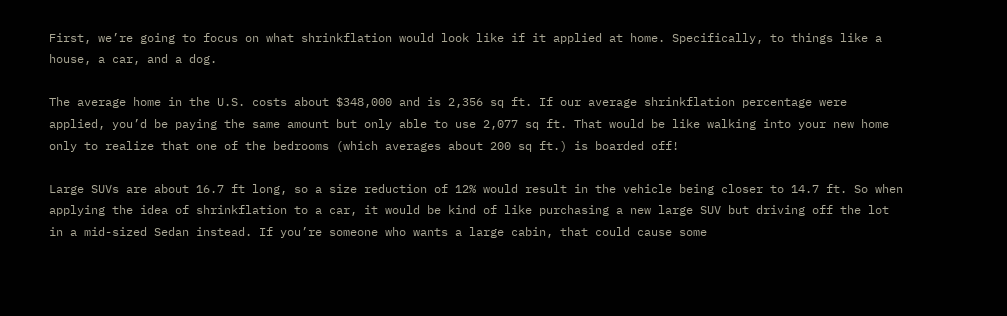First, we’re going to focus on what shrinkflation would look like if it applied at home. Specifically, to things like a house, a car, and a dog.

The average home in the U.S. costs about $348,000 and is 2,356 sq ft. If our average shrinkflation percentage were applied, you’d be paying the same amount but only able to use 2,077 sq ft. That would be like walking into your new home only to realize that one of the bedrooms (which averages about 200 sq ft.) is boarded off!

Large SUVs are about 16.7 ft long, so a size reduction of 12% would result in the vehicle being closer to 14.7 ft. So when applying the idea of shrinkflation to a car, it would be kind of like purchasing a new large SUV but driving off the lot in a mid-sized Sedan instead. If you’re someone who wants a large cabin, that could cause some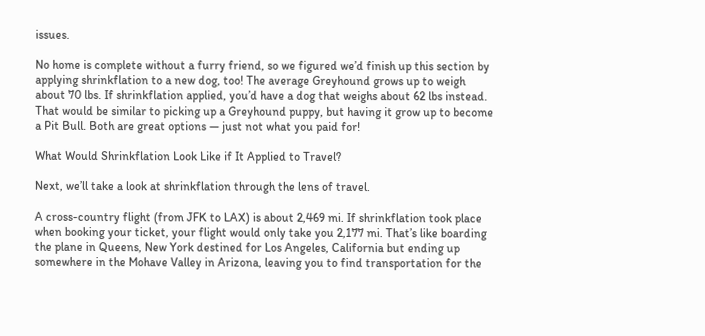issues.

No home is complete without a furry friend, so we figured we’d finish up this section by applying shrinkflation to a new dog, too! The average Greyhound grows up to weigh about 70 lbs. If shrinkflation applied, you’d have a dog that weighs about 62 lbs instead. That would be similar to picking up a Greyhound puppy, but having it grow up to become a Pit Bull. Both are great options — just not what you paid for!

What Would Shrinkflation Look Like if It Applied to Travel?

Next, we’ll take a look at shrinkflation through the lens of travel.

A cross-country flight (from JFK to LAX) is about 2,469 mi. If shrinkflation took place when booking your ticket, your flight would only take you 2,177 mi. That’s like boarding the plane in Queens, New York destined for Los Angeles, California but ending up somewhere in the Mohave Valley in Arizona, leaving you to find transportation for the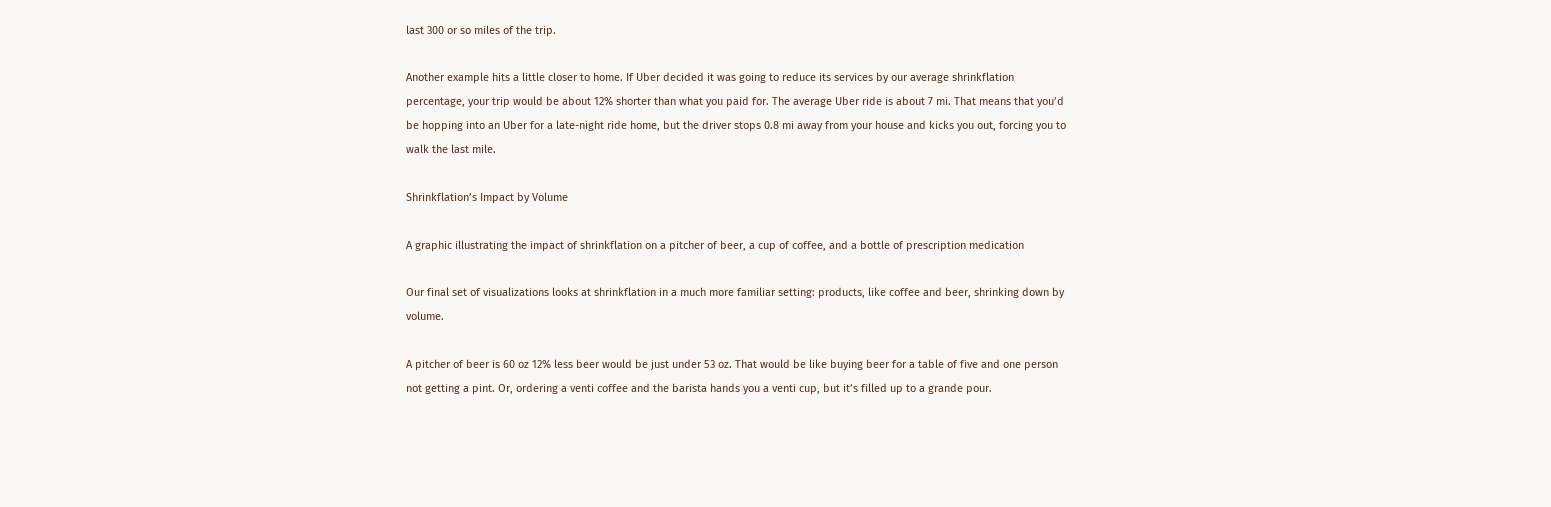last 300 or so miles of the trip.

Another example hits a little closer to home. If Uber decided it was going to reduce its services by our average shrinkflation percentage, your trip would be about 12% shorter than what you paid for. The average Uber ride is about 7 mi. That means that you’d be hopping into an Uber for a late-night ride home, but the driver stops 0.8 mi away from your house and kicks you out, forcing you to walk the last mile.

Shrinkflation’s Impact by Volume

A graphic illustrating the impact of shrinkflation on a pitcher of beer, a cup of coffee, and a bottle of prescription medication

Our final set of visualizations looks at shrinkflation in a much more familiar setting: products, like coffee and beer, shrinking down by volume.

A pitcher of beer is 60 oz 12% less beer would be just under 53 oz. That would be like buying beer for a table of five and one person not getting a pint. Or, ordering a venti coffee and the barista hands you a venti cup, but it’s filled up to a grande pour.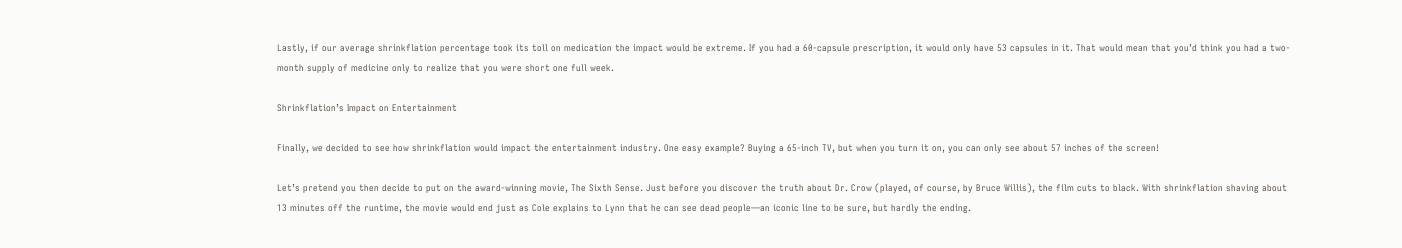Lastly, if our average shrinkflation percentage took its toll on medication the impact would be extreme. If you had a 60-capsule prescription, it would only have 53 capsules in it. That would mean that you’d think you had a two-month supply of medicine only to realize that you were short one full week.

Shrinkflation’s Impact on Entertainment

Finally, we decided to see how shrinkflation would impact the entertainment industry. One easy example? Buying a 65-inch TV, but when you turn it on, you can only see about 57 inches of the screen!

Let’s pretend you then decide to put on the award-winning movie, The Sixth Sense. Just before you discover the truth about Dr. Crow (played, of course, by Bruce Willis), the film cuts to black. With shrinkflation shaving about 13 minutes off the runtime, the movie would end just as Cole explains to Lynn that he can see dead people—an iconic line to be sure, but hardly the ending.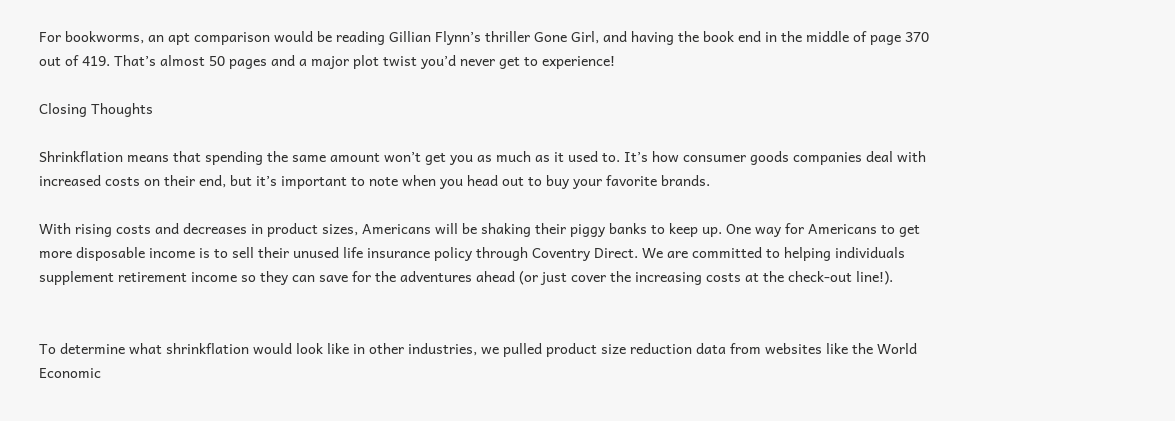For bookworms, an apt comparison would be reading Gillian Flynn’s thriller Gone Girl, and having the book end in the middle of page 370 out of 419. That’s almost 50 pages and a major plot twist you’d never get to experience!

Closing Thoughts

Shrinkflation means that spending the same amount won’t get you as much as it used to. It’s how consumer goods companies deal with increased costs on their end, but it’s important to note when you head out to buy your favorite brands.

With rising costs and decreases in product sizes, Americans will be shaking their piggy banks to keep up. One way for Americans to get more disposable income is to sell their unused life insurance policy through Coventry Direct. We are committed to helping individuals supplement retirement income so they can save for the adventures ahead (or just cover the increasing costs at the check-out line!).


To determine what shrinkflation would look like in other industries, we pulled product size reduction data from websites like the World Economic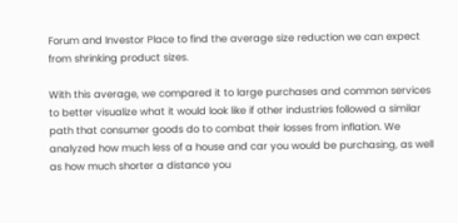Forum and Investor Place to find the average size reduction we can expect from shrinking product sizes.

With this average, we compared it to large purchases and common services to better visualize what it would look like if other industries followed a similar path that consumer goods do to combat their losses from inflation. We analyzed how much less of a house and car you would be purchasing, as well as how much shorter a distance you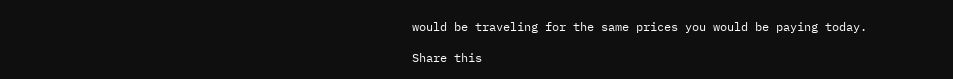would be traveling for the same prices you would be paying today.

Share this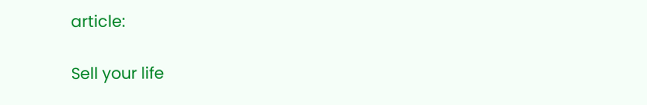article:

Sell your life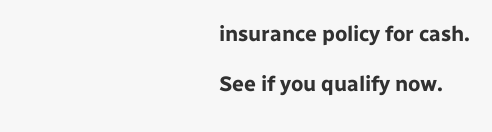insurance policy for cash.

See if you qualify now.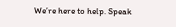We’re here to help. Speak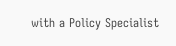with a Policy Specialist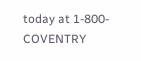today at 1-800-COVENTRY